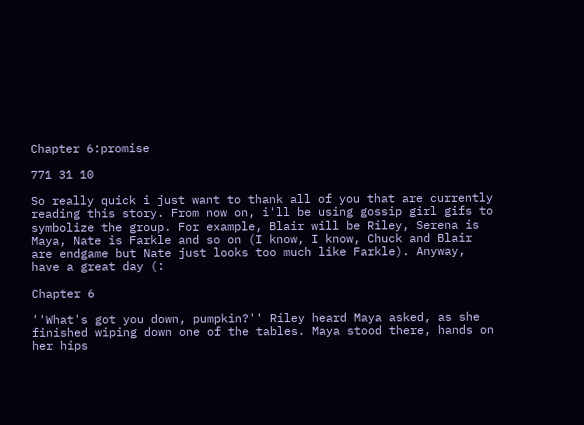Chapter 6:promise

771 31 10

So really quick i just want to thank all of you that are currently reading this story. From now on, i'll be using gossip girl gifs to symbolize the group. For example, Blair will be Riley, Serena is Maya, Nate is Farkle and so on (I know, I know, Chuck and Blair are endgame but Nate just looks too much like Farkle). Anyway, have a great day (:

Chapter 6

''What's got you down, pumpkin?'' Riley heard Maya asked, as she finished wiping down one of the tables. Maya stood there, hands on her hips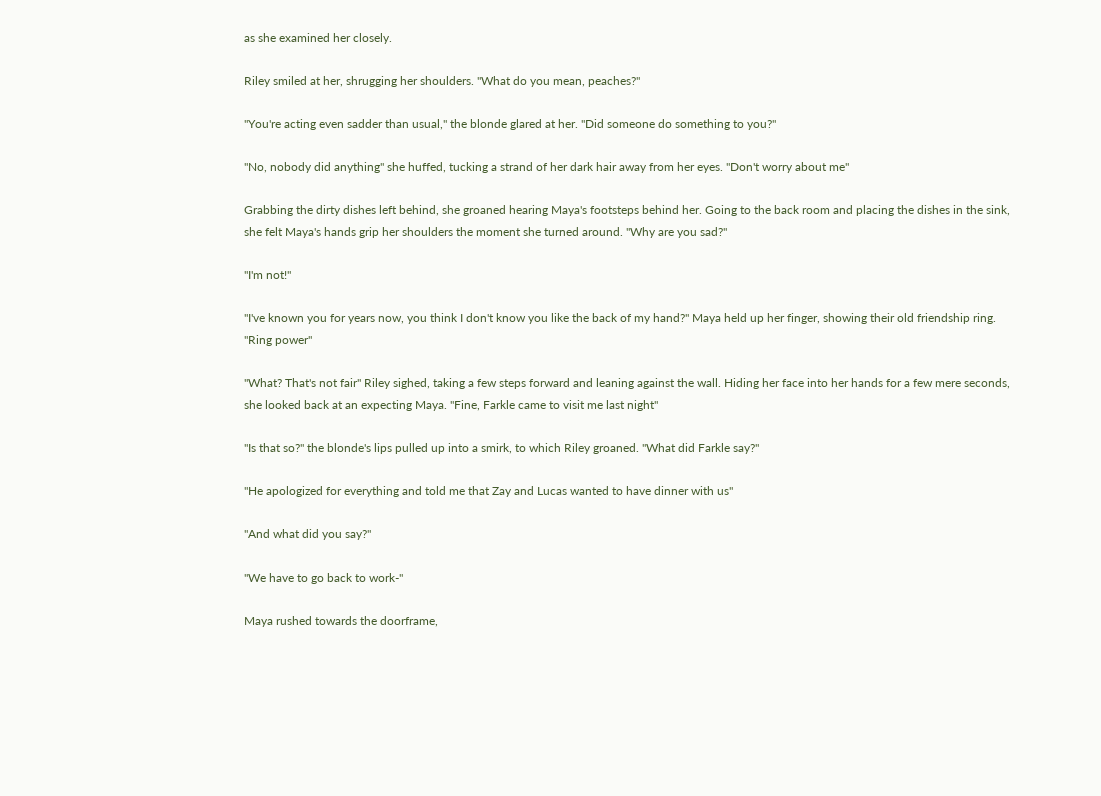as she examined her closely.

Riley smiled at her, shrugging her shoulders. ''What do you mean, peaches?''

''You're acting even sadder than usual,'' the blonde glared at her. ''Did someone do something to you?''

''No, nobody did anything'' she huffed, tucking a strand of her dark hair away from her eyes. ''Don't worry about me''

Grabbing the dirty dishes left behind, she groaned hearing Maya's footsteps behind her. Going to the back room and placing the dishes in the sink, she felt Maya's hands grip her shoulders the moment she turned around. ''Why are you sad?''

''I'm not!''

''I've known you for years now, you think I don't know you like the back of my hand?'' Maya held up her finger, showing their old friendship ring. ''Ring power''

''What? That's not fair'' Riley sighed, taking a few steps forward and leaning against the wall. Hiding her face into her hands for a few mere seconds, she looked back at an expecting Maya. ''Fine, Farkle came to visit me last night''

''Is that so?'' the blonde's lips pulled up into a smirk, to which Riley groaned. ''What did Farkle say?''

''He apologized for everything and told me that Zay and Lucas wanted to have dinner with us''

''And what did you say?''

''We have to go back to work-''

Maya rushed towards the doorframe,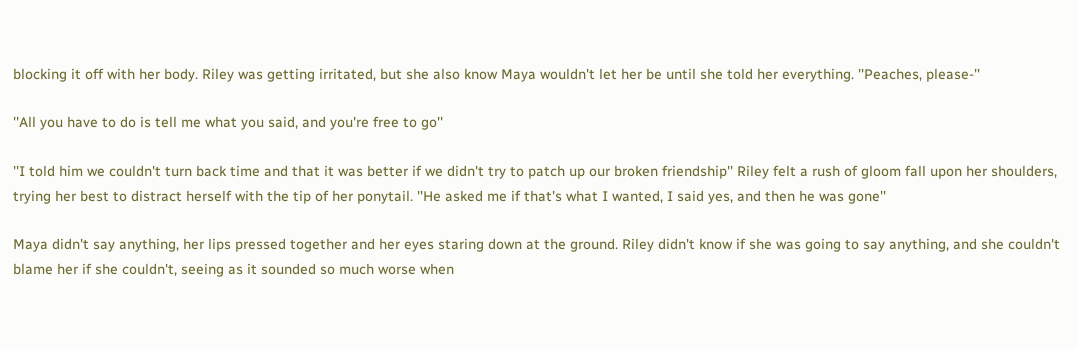blocking it off with her body. Riley was getting irritated, but she also know Maya wouldn't let her be until she told her everything. ''Peaches, please-''

''All you have to do is tell me what you said, and you're free to go''

''I told him we couldn't turn back time and that it was better if we didn't try to patch up our broken friendship'' Riley felt a rush of gloom fall upon her shoulders, trying her best to distract herself with the tip of her ponytail. ''He asked me if that's what I wanted, I said yes, and then he was gone''

Maya didn't say anything, her lips pressed together and her eyes staring down at the ground. Riley didn't know if she was going to say anything, and she couldn't blame her if she couldn't, seeing as it sounded so much worse when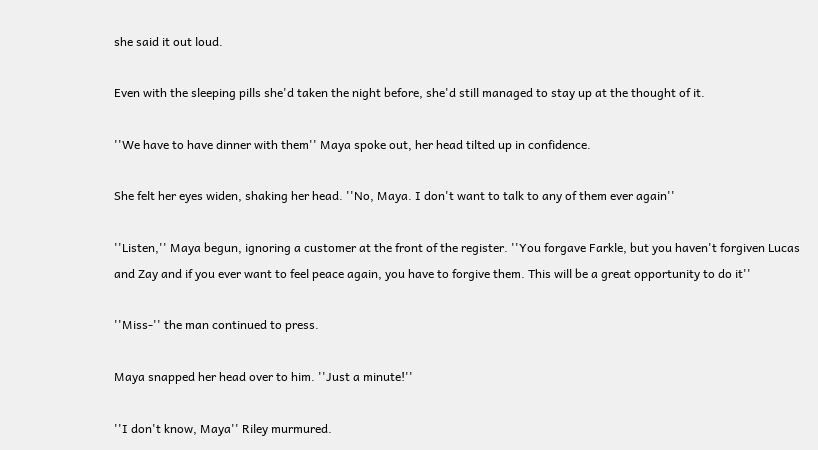she said it out loud.

Even with the sleeping pills she'd taken the night before, she'd still managed to stay up at the thought of it.

''We have to have dinner with them'' Maya spoke out, her head tilted up in confidence.

She felt her eyes widen, shaking her head. ''No, Maya. I don't want to talk to any of them ever again''

''Listen,'' Maya begun, ignoring a customer at the front of the register. ''You forgave Farkle, but you haven't forgiven Lucas and Zay and if you ever want to feel peace again, you have to forgive them. This will be a great opportunity to do it''

''Miss-'' the man continued to press.

Maya snapped her head over to him. ''Just a minute!''

''I don't know, Maya'' Riley murmured.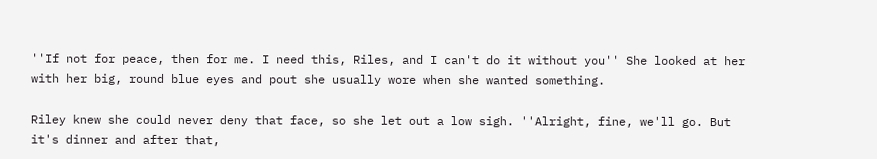''If not for peace, then for me. I need this, Riles, and I can't do it without you'' She looked at her with her big, round blue eyes and pout she usually wore when she wanted something.

Riley knew she could never deny that face, so she let out a low sigh. ''Alright, fine, we'll go. But it's dinner and after that,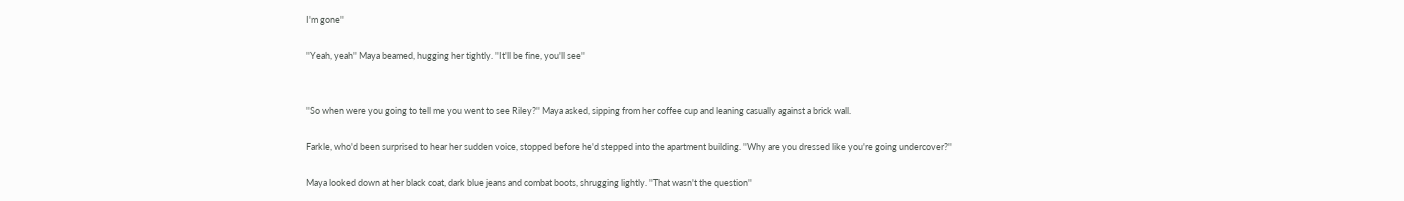I'm gone''

''Yeah, yeah'' Maya beamed, hugging her tightly. ''It'll be fine, you'll see''


''So when were you going to tell me you went to see Riley?'' Maya asked, sipping from her coffee cup and leaning casually against a brick wall.

Farkle, who'd been surprised to hear her sudden voice, stopped before he'd stepped into the apartment building. ''Why are you dressed like you're going undercover?''

Maya looked down at her black coat, dark blue jeans and combat boots, shrugging lightly. ''That wasn't the question''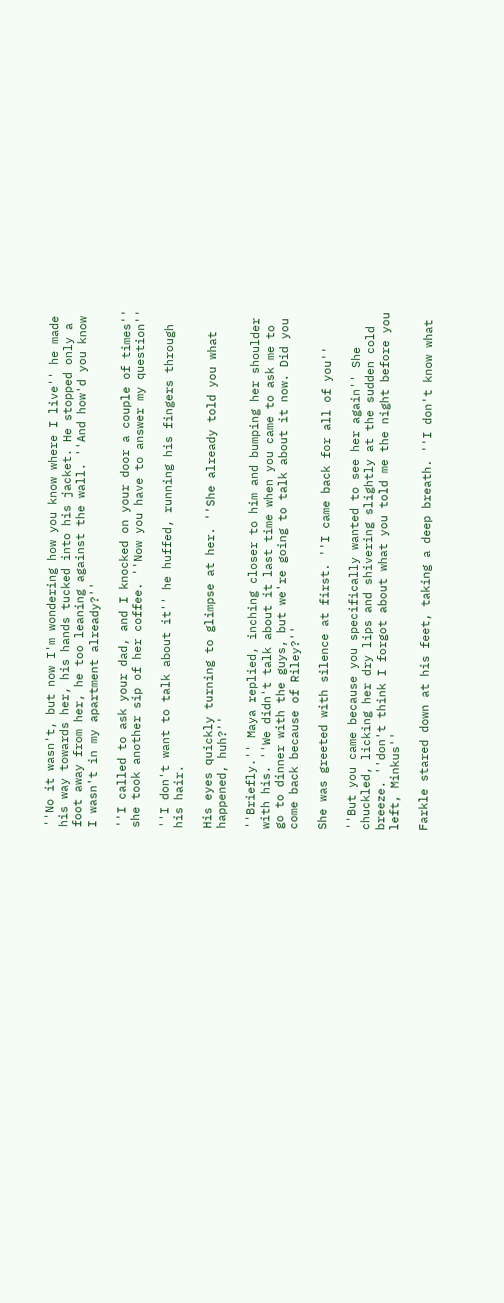''No it wasn't, but now I'm wondering how you know where I live'' he made his way towards her, his hands tucked into his jacket. He stopped only a foot away from her, he too leaning against the wall. ''And how'd you know I wasn't in my apartment already?''

''I called to ask your dad, and I knocked on your door a couple of times'' she took another sip of her coffee. ''Now you have to answer my question''

''I don't want to talk about it'' he huffed, running his fingers through his hair.

His eyes quickly turning to glimpse at her. ''She already told you what happened, huh?''

''Briefly.'' Maya replied, inching closer to him and bumping her shoulder with his. ''We didn't talk about it last time when you came to ask me to go to dinner with the guys, but we're going to talk about it now. Did you come back because of Riley?''

She was greeted with silence at first. ''I came back for all of you''

''But you came because you specifically wanted to see her again'' She chuckled, licking her dry lips and shivering slightly at the sudden cold breeze. ''don't think I forgot about what you told me the night before you left, Minkus''

Farkle stared down at his feet, taking a deep breath. ''I don't know what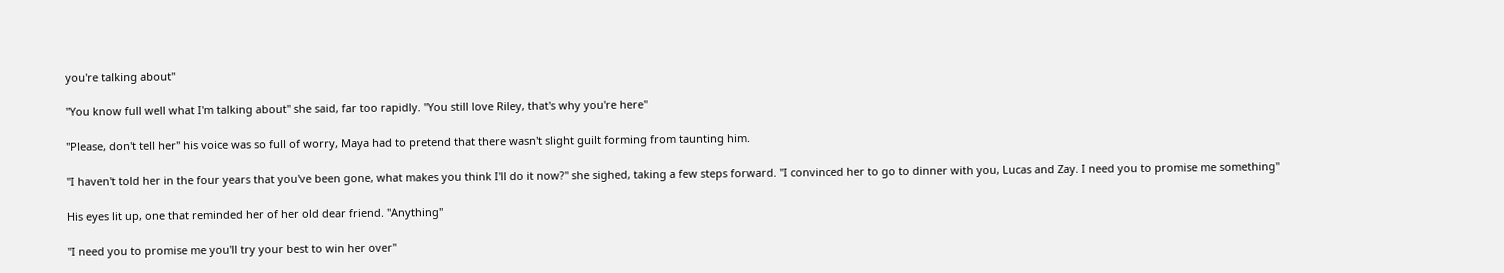you're talking about''

''You know full well what I'm talking about'' she said, far too rapidly. ''You still love Riley, that's why you're here''

''Please, don't tell her'' his voice was so full of worry, Maya had to pretend that there wasn't slight guilt forming from taunting him.

''I haven't told her in the four years that you've been gone, what makes you think I'll do it now?'' she sighed, taking a few steps forward. ''I convinced her to go to dinner with you, Lucas and Zay. I need you to promise me something''

His eyes lit up, one that reminded her of her old dear friend. ''Anything''

''I need you to promise me you'll try your best to win her over''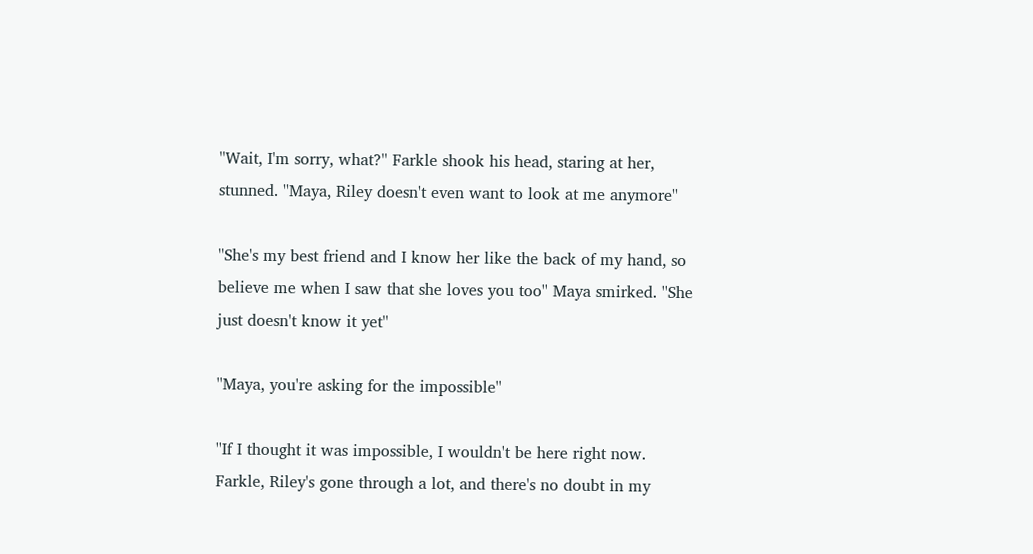''Wait, I'm sorry, what?'' Farkle shook his head, staring at her, stunned. ''Maya, Riley doesn't even want to look at me anymore''

''She's my best friend and I know her like the back of my hand, so believe me when I saw that she loves you too'' Maya smirked. ''She just doesn't know it yet''

''Maya, you're asking for the impossible''

''If I thought it was impossible, I wouldn't be here right now. Farkle, Riley's gone through a lot, and there's no doubt in my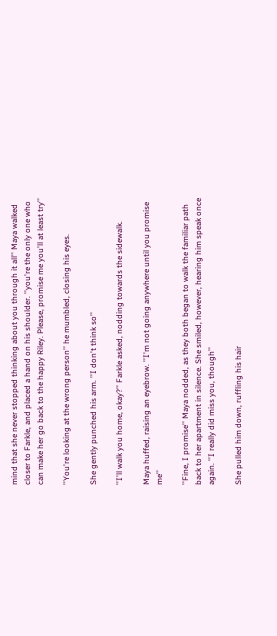mind that she never stopped thinking about you through it all'' Maya walked closer to Farkle, and placed a hand on his shoulder. ''you're the only one who can make her go back to the happy Riley. Please, promise me you'll at least try''

''You're looking at the wrong person'' he mumbled, closing his eyes.

She gently punched his arm. ''I don't think so''

''I'll walk you home, okay?'' Farkle asked, nodding towards the sidewalk.

Maya huffed, raising an eyebrow. ''I'm not going anywhere until you promise me''

''Fine, I promise'' Maya nodded, as they both began to walk the familiar path back to her apartment in silence. She smiled, however, hearing him speak once again. ''I really did miss you, though''

She pulled him down, ruffling his hair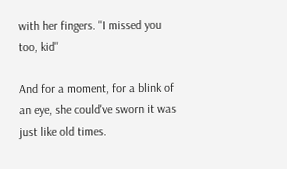with her fingers. ''I missed you too, kid''

And for a moment, for a blink of an eye, she could've sworn it was just like old times.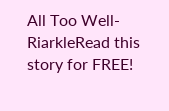All Too Well- RiarkleRead this story for FREE!